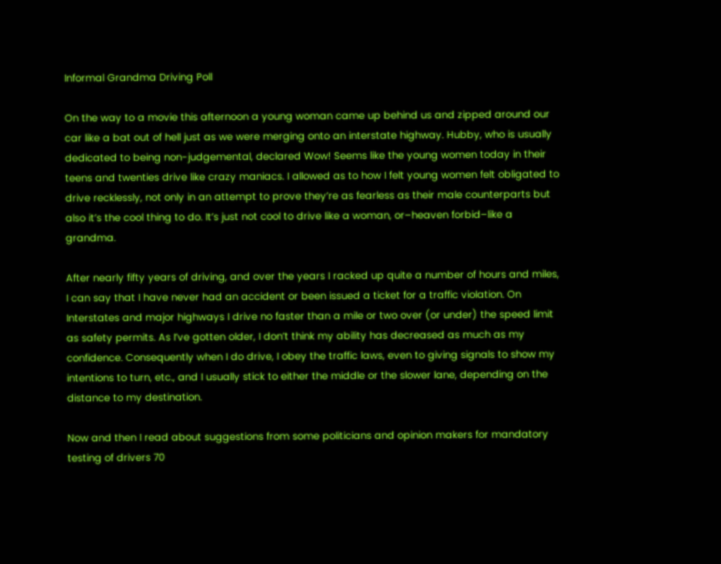Informal Grandma Driving Poll

On the way to a movie this afternoon a young woman came up behind us and zipped around our car like a bat out of hell just as we were merging onto an interstate highway. Hubby, who is usually dedicated to being non-judgemental, declared Wow! Seems like the young women today in their teens and twenties drive like crazy maniacs. I allowed as to how I felt young women felt obligated to drive recklessly, not only in an attempt to prove they’re as fearless as their male counterparts but also it’s the cool thing to do. It’s just not cool to drive like a woman, or–heaven forbid–like a grandma.

After nearly fifty years of driving, and over the years I racked up quite a number of hours and miles, I can say that I have never had an accident or been issued a ticket for a traffic violation. On Interstates and major highways I drive no faster than a mile or two over (or under) the speed limit as safety permits. As I’ve gotten older, I don’t think my ability has decreased as much as my confidence. Consequently when I do drive, I obey the traffic laws, even to giving signals to show my intentions to turn, etc., and I usually stick to either the middle or the slower lane, depending on the distance to my destination.

Now and then I read about suggestions from some politicians and opinion makers for mandatory testing of drivers 70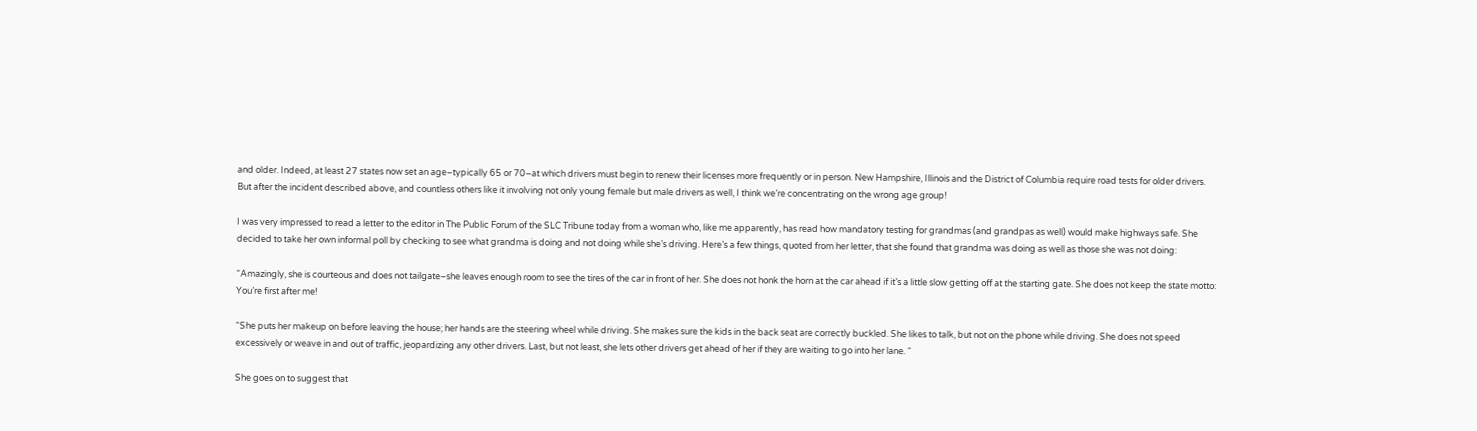and older. Indeed, at least 27 states now set an age–typically 65 or 70–at which drivers must begin to renew their licenses more frequently or in person. New Hampshire, Illinois and the District of Columbia require road tests for older drivers. But after the incident described above, and countless others like it involving not only young female but male drivers as well, I think we’re concentrating on the wrong age group!

I was very impressed to read a letter to the editor in The Public Forum of the SLC Tribune today from a woman who, like me apparently, has read how mandatory testing for grandmas (and grandpas as well) would make highways safe. She decided to take her own informal poll by checking to see what grandma is doing and not doing while she’s driving. Here’s a few things, quoted from her letter, that she found that grandma was doing as well as those she was not doing:

“Amazingly, she is courteous and does not tailgate–she leaves enough room to see the tires of the car in front of her. She does not honk the horn at the car ahead if it’s a little slow getting off at the starting gate. She does not keep the state motto: You’re first after me!

“She puts her makeup on before leaving the house; her hands are the steering wheel while driving. She makes sure the kids in the back seat are correctly buckled. She likes to talk, but not on the phone while driving. She does not speed excessively or weave in and out of traffic, jeopardizing any other drivers. Last, but not least, she lets other drivers get ahead of her if they are waiting to go into her lane. “

She goes on to suggest that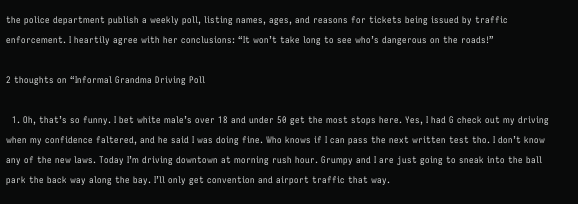the police department publish a weekly poll, listing names, ages, and reasons for tickets being issued by traffic enforcement. I heartily agree with her conclusions: “It won’t take long to see who’s dangerous on the roads!”

2 thoughts on “Informal Grandma Driving Poll

  1. Oh, that’s so funny. I bet white male’s over 18 and under 50 get the most stops here. Yes, I had G check out my driving when my confidence faltered, and he said I was doing fine. Who knows if I can pass the next written test tho. I don’t know any of the new laws. Today I’m driving downtown at morning rush hour. Grumpy and I are just going to sneak into the ball park the back way along the bay. I’ll only get convention and airport traffic that way.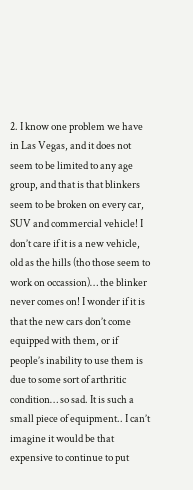2. I know one problem we have in Las Vegas, and it does not seem to be limited to any age group, and that is that blinkers seem to be broken on every car, SUV and commercial vehicle! I don’t care if it is a new vehicle, old as the hills (tho those seem to work on occassion)… the blinker never comes on! I wonder if it is that the new cars don’t come equipped with them, or if people’s inability to use them is due to some sort of arthritic condition… so sad. It is such a small piece of equipment.. I can’t imagine it would be that expensive to continue to put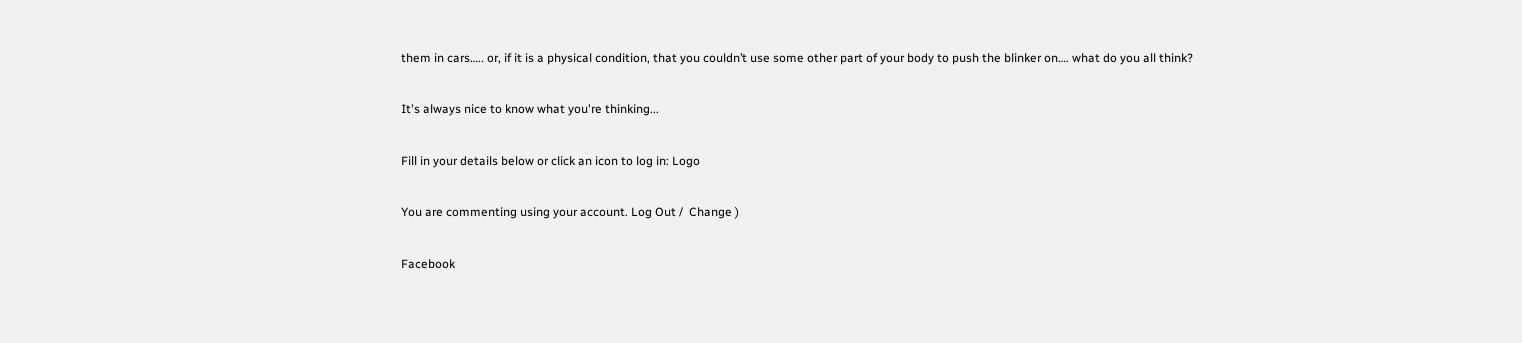them in cars….. or, if it is a physical condition, that you couldn’t use some other part of your body to push the blinker on…. what do you all think?

It's always nice to know what you're thinking...

Fill in your details below or click an icon to log in: Logo

You are commenting using your account. Log Out /  Change )

Facebook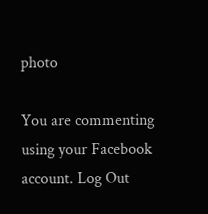photo

You are commenting using your Facebook account. Log Out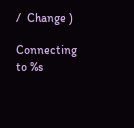/  Change )

Connecting to %s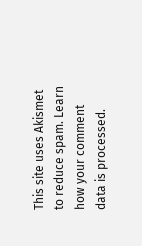This site uses Akismet to reduce spam. Learn how your comment data is processed.